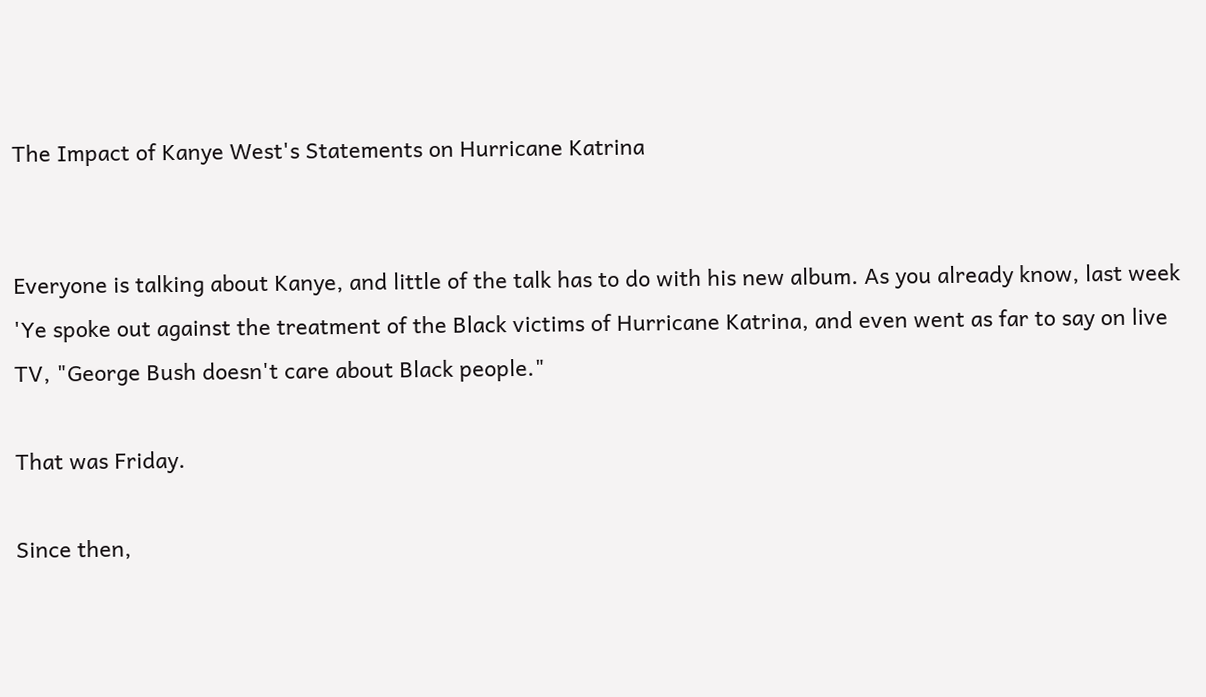The Impact of Kanye West's Statements on Hurricane Katrina


Everyone is talking about Kanye, and little of the talk has to do with his new album. As you already know, last week 'Ye spoke out against the treatment of the Black victims of Hurricane Katrina, and even went as far to say on live TV, "George Bush doesn't care about Black people."

That was Friday.

Since then,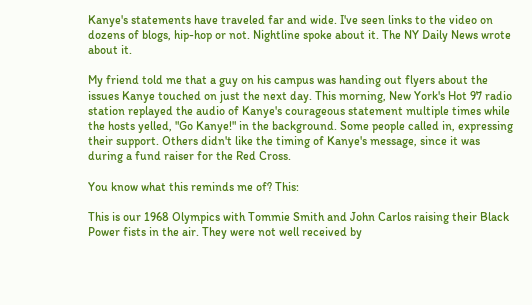Kanye's statements have traveled far and wide. I've seen links to the video on dozens of blogs, hip-hop or not. Nightline spoke about it. The NY Daily News wrote about it.

My friend told me that a guy on his campus was handing out flyers about the issues Kanye touched on just the next day. This morning, New York's Hot 97 radio station replayed the audio of Kanye's courageous statement multiple times while the hosts yelled, "Go Kanye!" in the background. Some people called in, expressing their support. Others didn't like the timing of Kanye's message, since it was during a fund raiser for the Red Cross.

You know what this reminds me of? This:

This is our 1968 Olympics with Tommie Smith and John Carlos raising their Black Power fists in the air. They were not well received by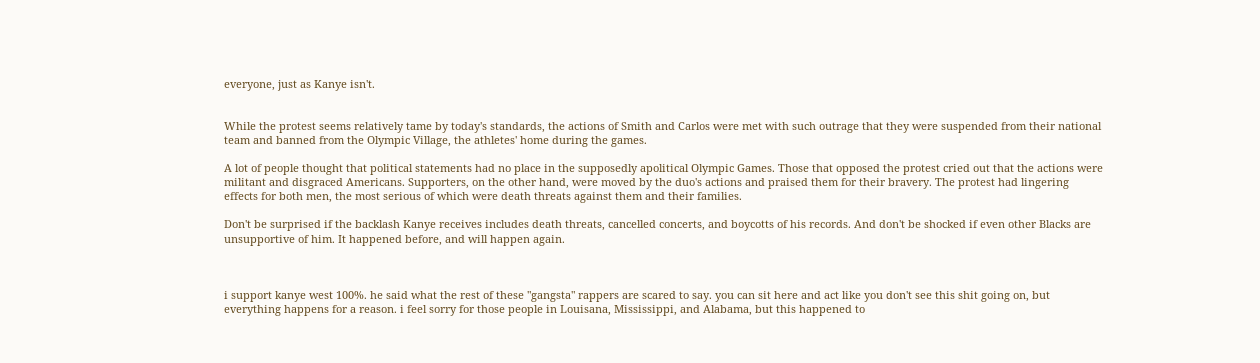everyone, just as Kanye isn't.


While the protest seems relatively tame by today's standards, the actions of Smith and Carlos were met with such outrage that they were suspended from their national team and banned from the Olympic Village, the athletes' home during the games.

A lot of people thought that political statements had no place in the supposedly apolitical Olympic Games. Those that opposed the protest cried out that the actions were militant and disgraced Americans. Supporters, on the other hand, were moved by the duo's actions and praised them for their bravery. The protest had lingering effects for both men, the most serious of which were death threats against them and their families.

Don't be surprised if the backlash Kanye receives includes death threats, cancelled concerts, and boycotts of his records. And don't be shocked if even other Blacks are unsupportive of him. It happened before, and will happen again.



i support kanye west 100%. he said what the rest of these "gangsta" rappers are scared to say. you can sit here and act like you don't see this shit going on, but everything happens for a reason. i feel sorry for those people in Louisana, Mississippi, and Alabama, but this happened to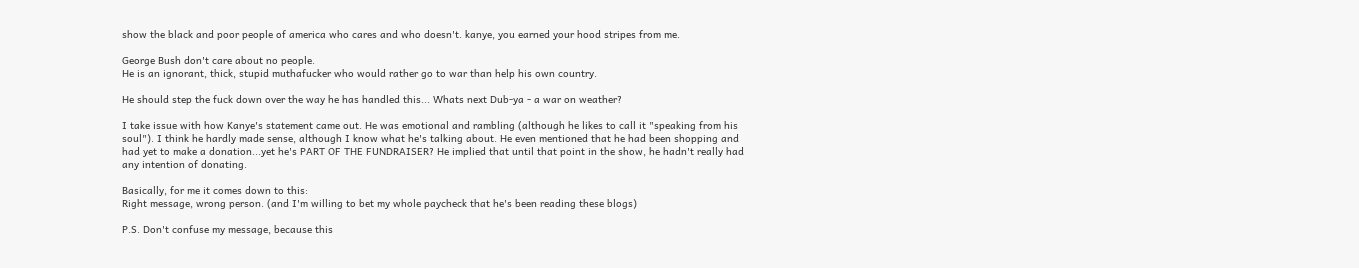show the black and poor people of america who cares and who doesn't. kanye, you earned your hood stripes from me.

George Bush don't care about no people.
He is an ignorant, thick, stupid muthafucker who would rather go to war than help his own country.

He should step the fuck down over the way he has handled this... Whats next Dub-ya - a war on weather?

I take issue with how Kanye's statement came out. He was emotional and rambling (although he likes to call it "speaking from his soul"). I think he hardly made sense, although I know what he's talking about. He even mentioned that he had been shopping and had yet to make a donation...yet he's PART OF THE FUNDRAISER? He implied that until that point in the show, he hadn't really had any intention of donating.

Basically, for me it comes down to this:
Right message, wrong person. (and I'm willing to bet my whole paycheck that he's been reading these blogs)

P.S. Don't confuse my message, because this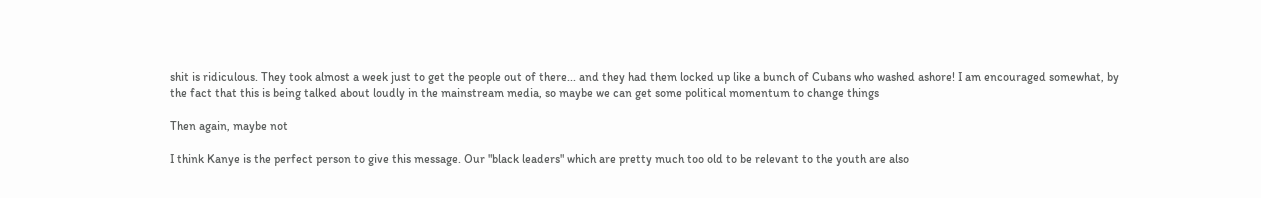shit is ridiculous. They took almost a week just to get the people out of there... and they had them locked up like a bunch of Cubans who washed ashore! I am encouraged somewhat, by the fact that this is being talked about loudly in the mainstream media, so maybe we can get some political momentum to change things

Then again, maybe not

I think Kanye is the perfect person to give this message. Our "black leaders" which are pretty much too old to be relevant to the youth are also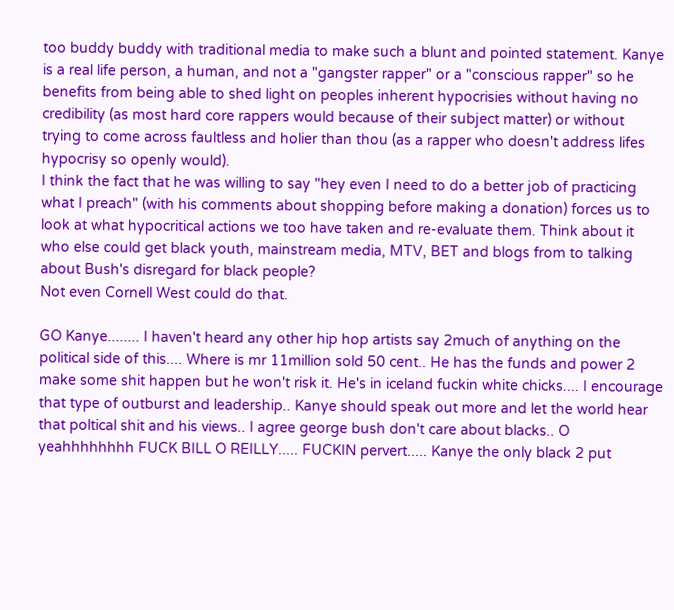too buddy buddy with traditional media to make such a blunt and pointed statement. Kanye is a real life person, a human, and not a "gangster rapper" or a "conscious rapper" so he benefits from being able to shed light on peoples inherent hypocrisies without having no credibility (as most hard core rappers would because of their subject matter) or without trying to come across faultless and holier than thou (as a rapper who doesn't address lifes hypocrisy so openly would).
I think the fact that he was willing to say "hey even I need to do a better job of practicing what I preach" (with his comments about shopping before making a donation) forces us to look at what hypocritical actions we too have taken and re-evaluate them. Think about it who else could get black youth, mainstream media, MTV, BET and blogs from to talking about Bush's disregard for black people?
Not even Cornell West could do that.

GO Kanye........ I haven't heard any other hip hop artists say 2much of anything on the political side of this.... Where is mr 11million sold 50 cent.. He has the funds and power 2 make some shit happen but he won't risk it. He's in iceland fuckin white chicks.... I encourage that type of outburst and leadership.. Kanye should speak out more and let the world hear that poltical shit and his views.. I agree george bush don't care about blacks.. O yeahhhhhhhh FUCK BILL O REILLY..... FUCKIN pervert..... Kanye the only black 2 put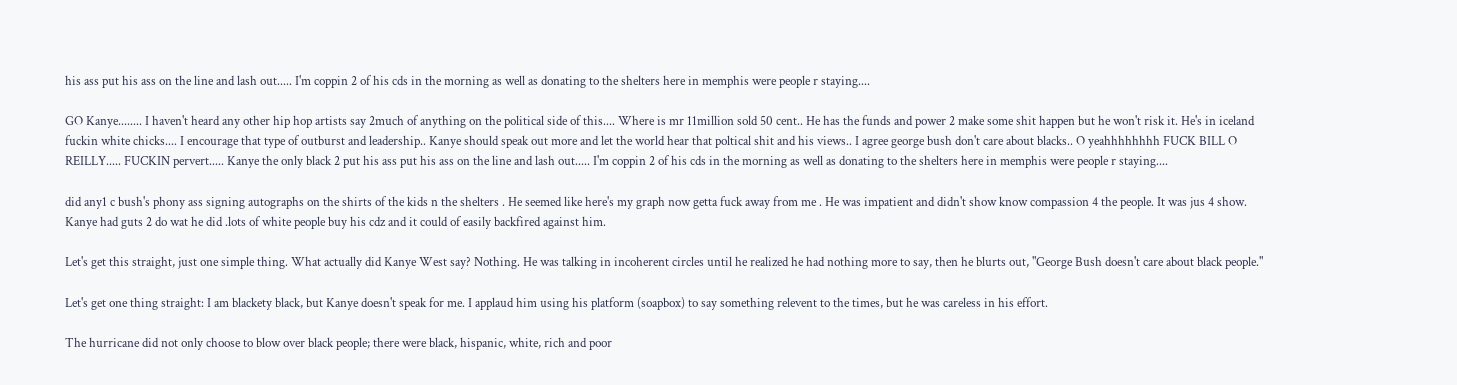his ass put his ass on the line and lash out..... I'm coppin 2 of his cds in the morning as well as donating to the shelters here in memphis were people r staying....

GO Kanye........ I haven't heard any other hip hop artists say 2much of anything on the political side of this.... Where is mr 11million sold 50 cent.. He has the funds and power 2 make some shit happen but he won't risk it. He's in iceland fuckin white chicks.... I encourage that type of outburst and leadership.. Kanye should speak out more and let the world hear that poltical shit and his views.. I agree george bush don't care about blacks.. O yeahhhhhhhh FUCK BILL O REILLY..... FUCKIN pervert..... Kanye the only black 2 put his ass put his ass on the line and lash out..... I'm coppin 2 of his cds in the morning as well as donating to the shelters here in memphis were people r staying....

did any1 c bush's phony ass signing autographs on the shirts of the kids n the shelters . He seemed like here's my graph now getta fuck away from me . He was impatient and didn't show know compassion 4 the people. It was jus 4 show.
Kanye had guts 2 do wat he did .lots of white people buy his cdz and it could of easily backfired against him.

Let's get this straight, just one simple thing. What actually did Kanye West say? Nothing. He was talking in incoherent circles until he realized he had nothing more to say, then he blurts out, "George Bush doesn't care about black people."

Let's get one thing straight: I am blackety black, but Kanye doesn't speak for me. I applaud him using his platform (soapbox) to say something relevent to the times, but he was careless in his effort.

The hurricane did not only choose to blow over black people; there were black, hispanic, white, rich and poor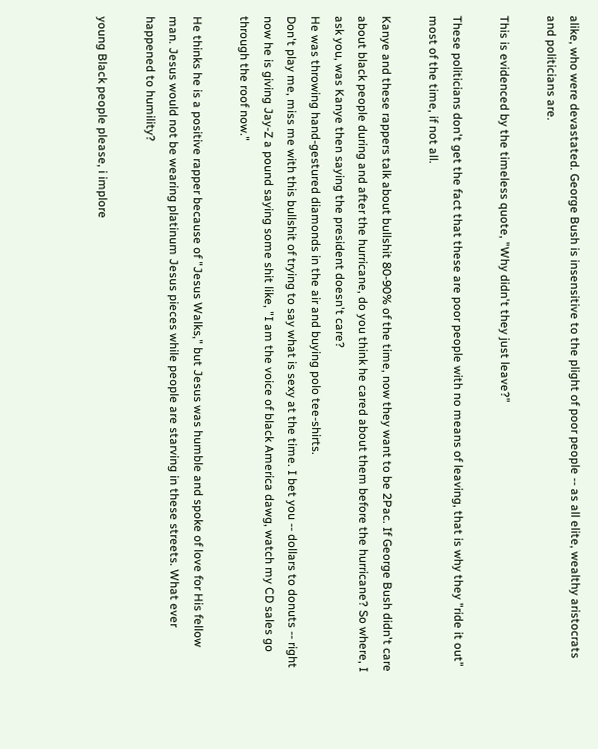alike, who were devastated. George Bush is insensitive to the plight of poor people -- as all elite, wealthy aristocrats and politicians are.

This is evidenced by the timeless quote, "Why didn't they just leave?"

These politicians don't get the fact that these are poor people with no means of leaving, that is why they "ride it out" most of the time, if not all.

Kanye and these rappers talk about bullshit 80-90% of the time, now they want to be 2Pac. If George Bush didn't care about black people during and after the hurricane, do you think he cared about them before the hurricane? So where, I ask you, was Kanye then saying the president doesn't care?
He was throwing hand-gestured diamonds in the air and buying polo tee-shirts.
Don't play me, miss me with this bullshit of trying to say what is sexy at the time. I bet you -- dollars to donuts -- right now he is giving Jay-Z a pound saying some shit like, "I am the voice of black America dawg, watch my CD sales go through the roof now."

He thinks he is a positive rapper because of "Jesus Walks," but Jesus was humble and spoke of love for His fellow man. Jesus would not be wearing platinum Jesus pieces while people are starving in these streets. What ever happened to humility?

young Black people please, i implore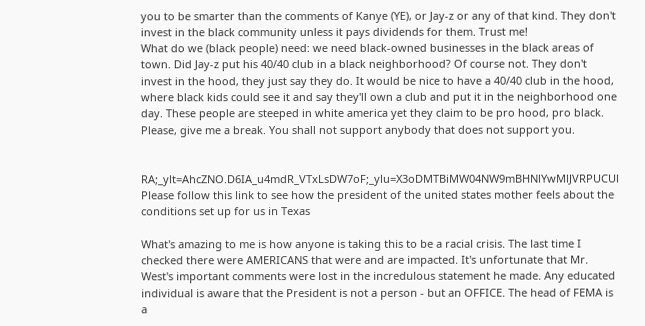you to be smarter than the comments of Kanye (YE), or Jay-z or any of that kind. They don't invest in the black community unless it pays dividends for them. Trust me!
What do we (black people) need: we need black-owned businesses in the black areas of town. Did Jay-z put his 40/40 club in a black neighborhood? Of course not. They don't invest in the hood, they just say they do. It would be nice to have a 40/40 club in the hood, where black kids could see it and say they'll own a club and put it in the neighborhood one day. These people are steeped in white america yet they claim to be pro hood, pro black. Please, give me a break. You shall not support anybody that does not support you.


RA;_ylt=AhcZNO.D6IA_u4mdR_VTxLsDW7oF;_ylu=X3oDMTBiMW04NW9mBHNlYwMlJVRPUCUl Please follow this link to see how the president of the united states mother feels about the conditions set up for us in Texas

What's amazing to me is how anyone is taking this to be a racial crisis. The last time I checked there were AMERICANS that were and are impacted. It's unfortunate that Mr. West's important comments were lost in the incredulous statement he made. Any educated individual is aware that the President is not a person - but an OFFICE. The head of FEMA is a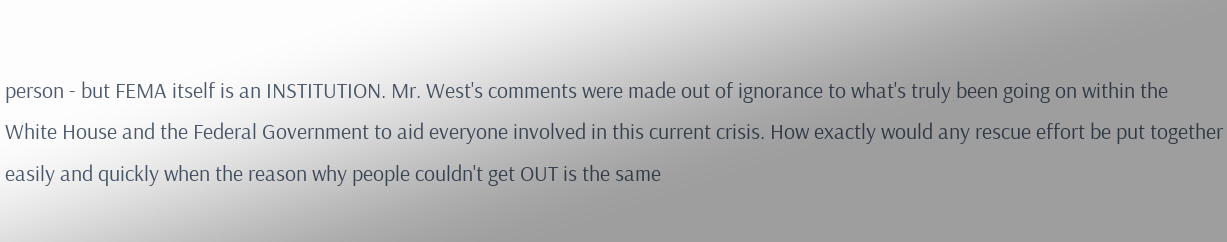person - but FEMA itself is an INSTITUTION. Mr. West's comments were made out of ignorance to what's truly been going on within the White House and the Federal Government to aid everyone involved in this current crisis. How exactly would any rescue effort be put together easily and quickly when the reason why people couldn't get OUT is the same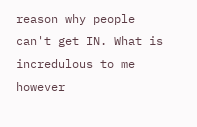reason why people can't get IN. What is incredulous to me however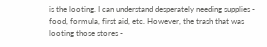is the looting. I can understand desperately needing supplies - food, formula, first aid, etc. However, the trash that was looting those stores -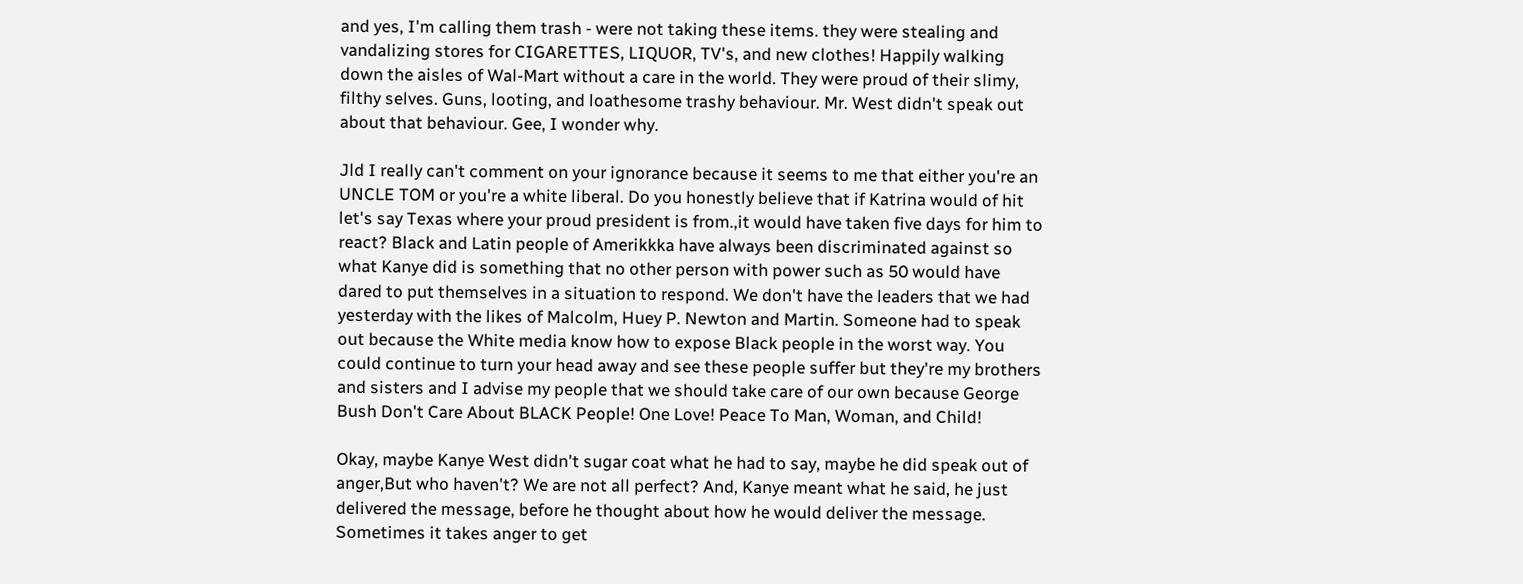and yes, I'm calling them trash - were not taking these items. they were stealing and vandalizing stores for CIGARETTES, LIQUOR, TV's, and new clothes! Happily walking down the aisles of Wal-Mart without a care in the world. They were proud of their slimy, filthy selves. Guns, looting, and loathesome trashy behaviour. Mr. West didn't speak out about that behaviour. Gee, I wonder why.

Jld I really can't comment on your ignorance because it seems to me that either you're an UNCLE TOM or you're a white liberal. Do you honestly believe that if Katrina would of hit let's say Texas where your proud president is from.,it would have taken five days for him to react? Black and Latin people of Amerikkka have always been discriminated against so what Kanye did is something that no other person with power such as 50 would have dared to put themselves in a situation to respond. We don't have the leaders that we had yesterday with the likes of Malcolm, Huey P. Newton and Martin. Someone had to speak out because the White media know how to expose Black people in the worst way. You could continue to turn your head away and see these people suffer but they're my brothers and sisters and I advise my people that we should take care of our own because George Bush Don't Care About BLACK People! One Love! Peace To Man, Woman, and Child!

Okay, maybe Kanye West didn't sugar coat what he had to say, maybe he did speak out of anger,But who haven't? We are not all perfect? And, Kanye meant what he said, he just delivered the message, before he thought about how he would deliver the message. Sometimes it takes anger to get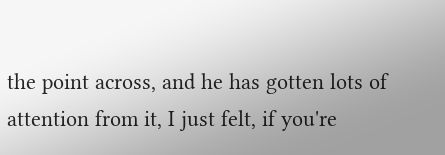the point across, and he has gotten lots of attention from it, I just felt, if you're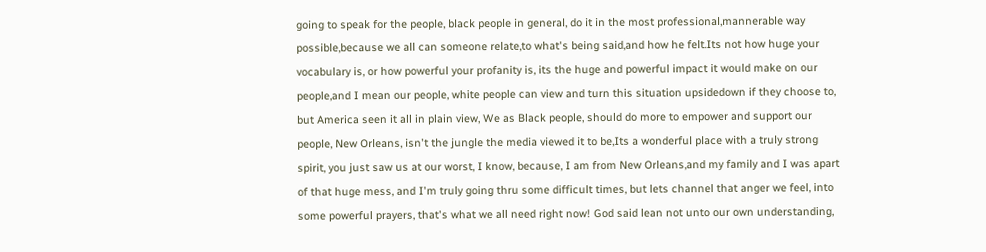going to speak for the people, black people in general, do it in the most professional,mannerable way possible,because we all can someone relate,to what's being said,and how he felt.Its not how huge your vocabulary is, or how powerful your profanity is, its the huge and powerful impact it would make on our people,and I mean our people, white people can view and turn this situation upsidedown if they choose to, but America seen it all in plain view, We as Black people, should do more to empower and support our people, New Orleans, isn't the jungle the media viewed it to be,Its a wonderful place with a truly strong spirit, you just saw us at our worst, I know, because, I am from New Orleans,and my family and I was apart of that huge mess, and I'm truly going thru some difficult times, but lets channel that anger we feel, into some powerful prayers, that's what we all need right now! God said lean not unto our own understanding,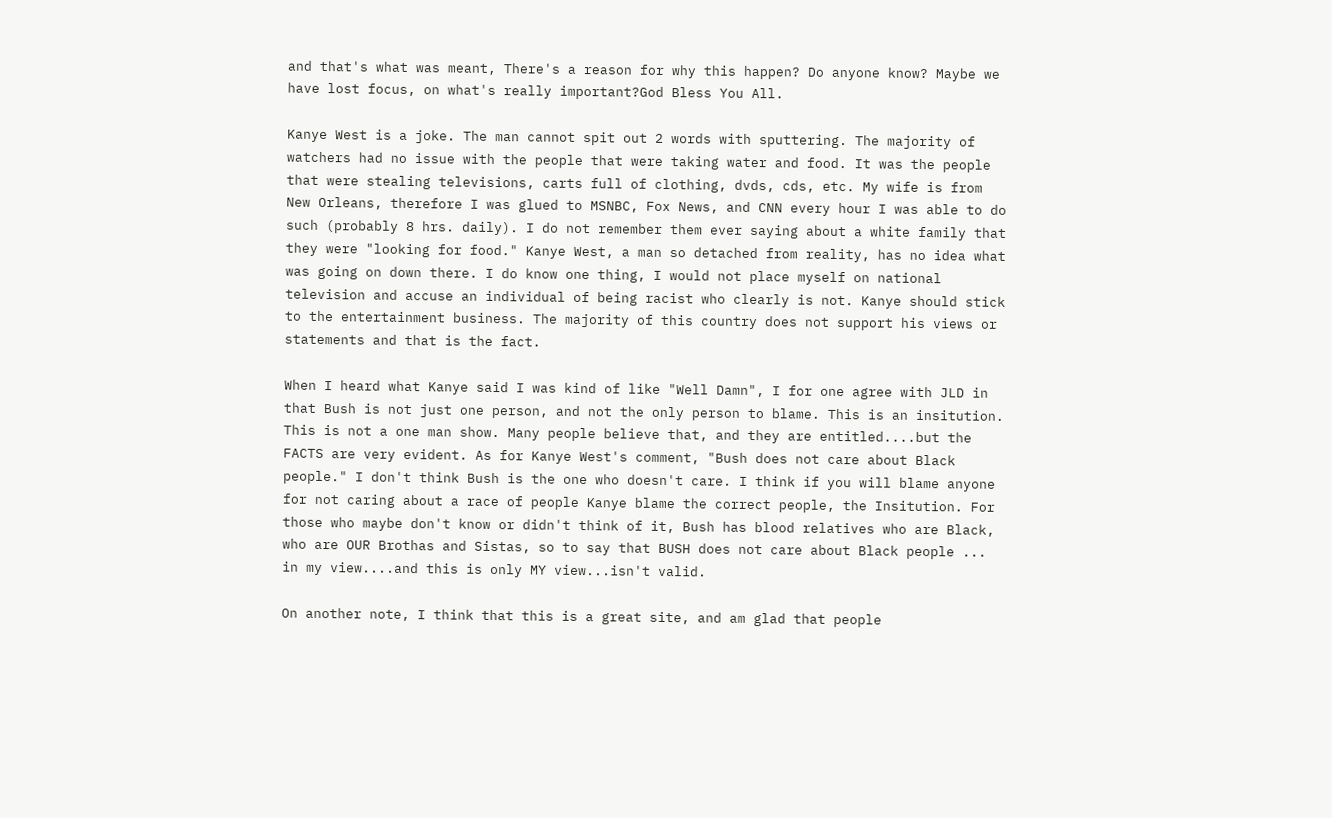and that's what was meant, There's a reason for why this happen? Do anyone know? Maybe we have lost focus, on what's really important?God Bless You All.

Kanye West is a joke. The man cannot spit out 2 words with sputtering. The majority of watchers had no issue with the people that were taking water and food. It was the people that were stealing televisions, carts full of clothing, dvds, cds, etc. My wife is from New Orleans, therefore I was glued to MSNBC, Fox News, and CNN every hour I was able to do such (probably 8 hrs. daily). I do not remember them ever saying about a white family that they were "looking for food." Kanye West, a man so detached from reality, has no idea what was going on down there. I do know one thing, I would not place myself on national television and accuse an individual of being racist who clearly is not. Kanye should stick to the entertainment business. The majority of this country does not support his views or statements and that is the fact.

When I heard what Kanye said I was kind of like "Well Damn", I for one agree with JLD in that Bush is not just one person, and not the only person to blame. This is an insitution. This is not a one man show. Many people believe that, and they are entitled....but the FACTS are very evident. As for Kanye West's comment, "Bush does not care about Black people." I don't think Bush is the one who doesn't care. I think if you will blame anyone for not caring about a race of people Kanye blame the correct people, the Insitution. For those who maybe don't know or didn't think of it, Bush has blood relatives who are Black, who are OUR Brothas and Sistas, so to say that BUSH does not care about Black people ... in my view....and this is only MY view...isn't valid.

On another note, I think that this is a great site, and am glad that people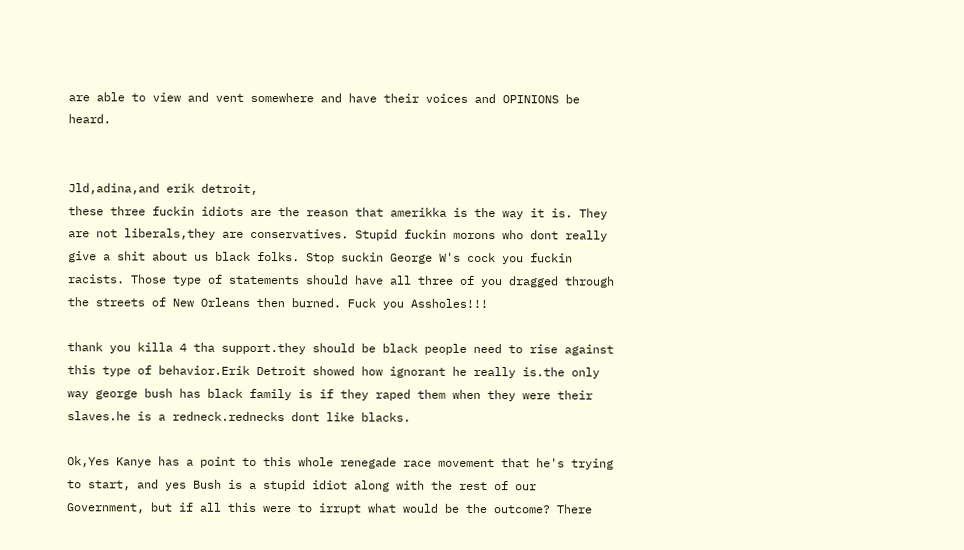are able to view and vent somewhere and have their voices and OPINIONS be heard.


Jld,adina,and erik detroit,
these three fuckin idiots are the reason that amerikka is the way it is. They are not liberals,they are conservatives. Stupid fuckin morons who dont really give a shit about us black folks. Stop suckin George W's cock you fuckin racists. Those type of statements should have all three of you dragged through the streets of New Orleans then burned. Fuck you Assholes!!!

thank you killa 4 tha support.they should be black people need to rise against this type of behavior.Erik Detroit showed how ignorant he really is.the only way george bush has black family is if they raped them when they were their slaves.he is a redneck.rednecks dont like blacks.

Ok,Yes Kanye has a point to this whole renegade race movement that he's trying to start, and yes Bush is a stupid idiot along with the rest of our Government, but if all this were to irrupt what would be the outcome? There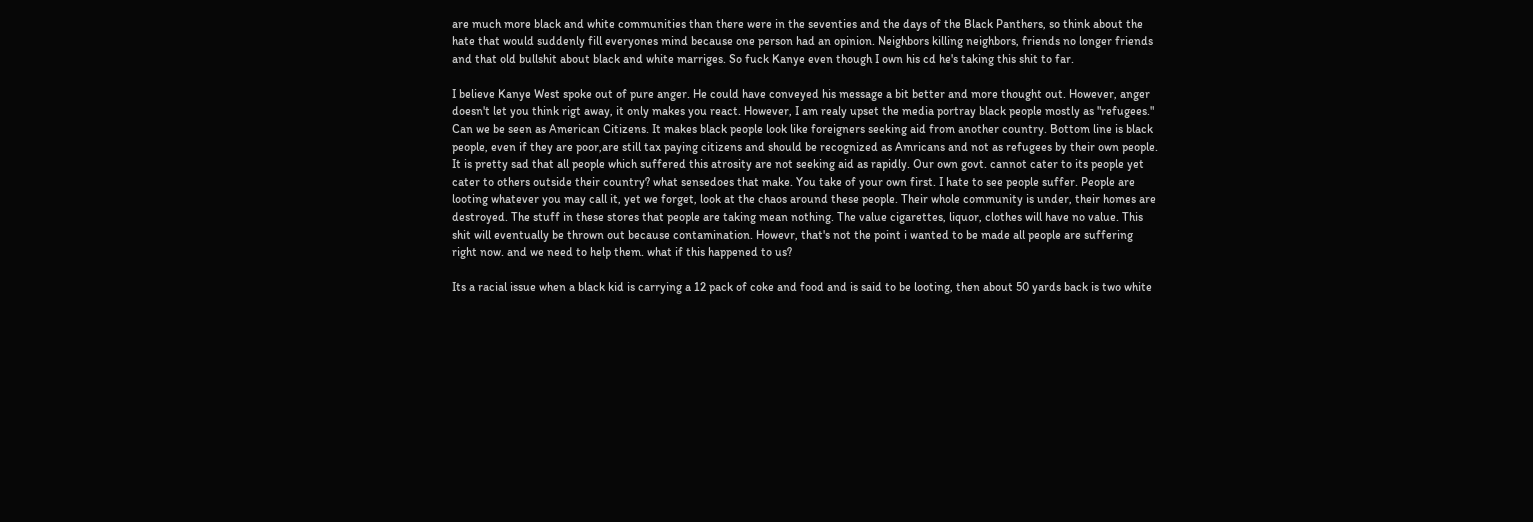are much more black and white communities than there were in the seventies and the days of the Black Panthers, so think about the hate that would suddenly fill everyones mind because one person had an opinion. Neighbors killing neighbors, friends no longer friends and that old bullshit about black and white marriges. So fuck Kanye even though I own his cd he's taking this shit to far.

I believe Kanye West spoke out of pure anger. He could have conveyed his message a bit better and more thought out. However, anger doesn't let you think rigt away, it only makes you react. However, I am realy upset the media portray black people mostly as "refugees." Can we be seen as American Citizens. It makes black people look like foreigners seeking aid from another country. Bottom line is black people, even if they are poor,are still tax paying citizens and should be recognized as Amricans and not as refugees by their own people. It is pretty sad that all people which suffered this atrosity are not seeking aid as rapidly. Our own govt. cannot cater to its people yet cater to others outside their country? what sensedoes that make. You take of your own first. I hate to see people suffer. People are looting whatever you may call it, yet we forget, look at the chaos around these people. Their whole community is under, their homes are destroyed. The stuff in these stores that people are taking mean nothing. The value cigarettes, liquor, clothes will have no value. This shit will eventually be thrown out because contamination. Howevr, that's not the point i wanted to be made all people are suffering right now. and we need to help them. what if this happened to us?

Its a racial issue when a black kid is carrying a 12 pack of coke and food and is said to be looting, then about 50 yards back is two white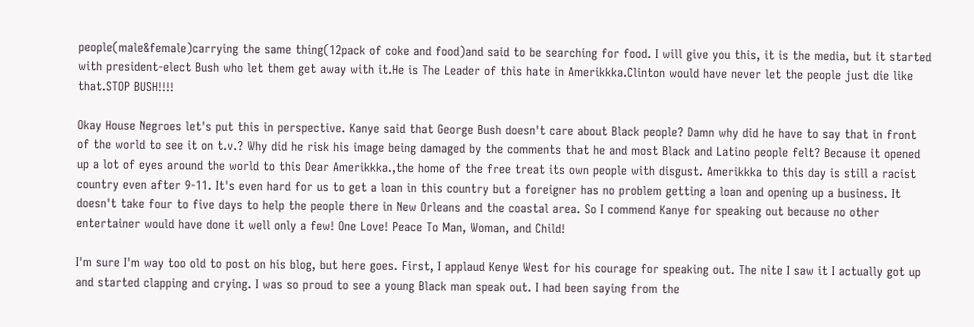people(male&female)carrying the same thing(12pack of coke and food)and said to be searching for food. I will give you this, it is the media, but it started with president-elect Bush who let them get away with it.He is The Leader of this hate in Amerikkka.Clinton would have never let the people just die like that.STOP BUSH!!!!

Okay House Negroes let's put this in perspective. Kanye said that George Bush doesn't care about Black people? Damn why did he have to say that in front of the world to see it on t.v.? Why did he risk his image being damaged by the comments that he and most Black and Latino people felt? Because it opened up a lot of eyes around the world to this Dear Amerikkka.,the home of the free treat its own people with disgust. Amerikkka to this day is still a racist country even after 9-11. It's even hard for us to get a loan in this country but a foreigner has no problem getting a loan and opening up a business. It doesn't take four to five days to help the people there in New Orleans and the coastal area. So I commend Kanye for speaking out because no other entertainer would have done it well only a few! One Love! Peace To Man, Woman, and Child!

I'm sure I'm way too old to post on his blog, but here goes. First, I applaud Kenye West for his courage for speaking out. The nite I saw it I actually got up and started clapping and crying. I was so proud to see a young Black man speak out. I had been saying from the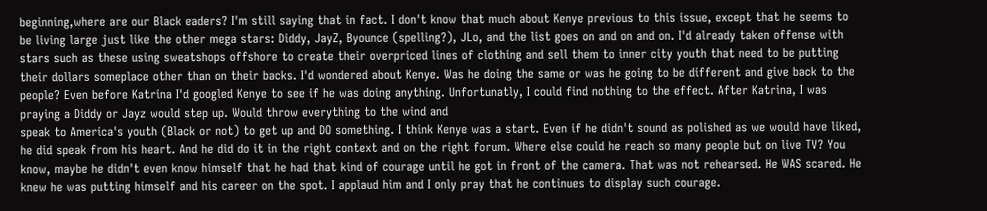beginning,where are our Black eaders? I'm still saying that in fact. I don't know that much about Kenye previous to this issue, except that he seems to be living large just like the other mega stars: Diddy, JayZ, Byounce (spelling?), JLo, and the list goes on and on and on. I'd already taken offense with stars such as these using sweatshops offshore to create their overpriced lines of clothing and sell them to inner city youth that need to be putting their dollars someplace other than on their backs. I'd wondered about Kenye. Was he doing the same or was he going to be different and give back to the people? Even before Katrina I'd googled Kenye to see if he was doing anything. Unfortunatly, I could find nothing to the effect. After Katrina, I was praying a Diddy or Jayz would step up. Would throw everything to the wind and
speak to America's youth (Black or not) to get up and DO something. I think Kenye was a start. Even if he didn't sound as polished as we would have liked, he did speak from his heart. And he did do it in the right context and on the right forum. Where else could he reach so many people but on live TV? You know, maybe he didn't even know himself that he had that kind of courage until he got in front of the camera. That was not rehearsed. He WAS scared. He knew he was putting himself and his career on the spot. I applaud him and I only pray that he continues to display such courage.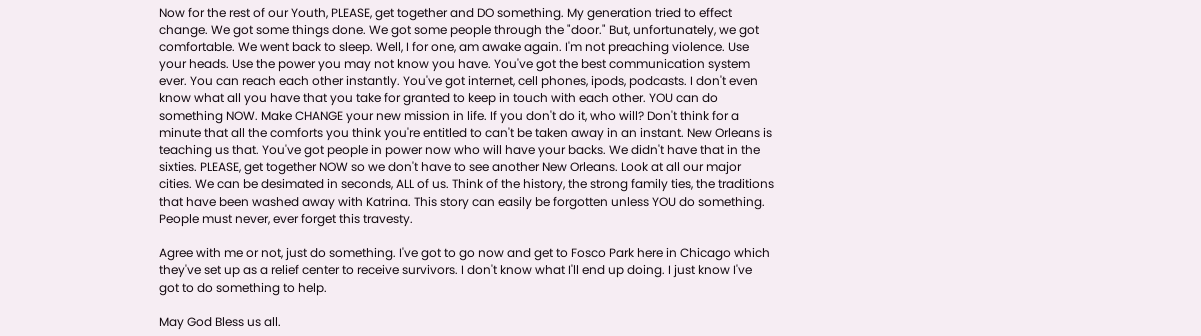Now for the rest of our Youth, PLEASE, get together and DO something. My generation tried to effect change. We got some things done. We got some people through the "door." But, unfortunately, we got comfortable. We went back to sleep. Well, I for one, am awake again. I'm not preaching violence. Use your heads. Use the power you may not know you have. You've got the best communication system ever. You can reach each other instantly. You've got internet, cell phones, ipods, podcasts. I don't even know what all you have that you take for granted to keep in touch with each other. YOU can do something NOW. Make CHANGE your new mission in life. If you don't do it, who will? Don't think for a minute that all the comforts you think you're entitled to can't be taken away in an instant. New Orleans is teaching us that. You've got people in power now who will have your backs. We didn't have that in the sixties. PLEASE, get together NOW so we don't have to see another New Orleans. Look at all our major cities. We can be desimated in seconds, ALL of us. Think of the history, the strong family ties, the traditions that have been washed away with Katrina. This story can easily be forgotten unless YOU do something. People must never, ever forget this travesty.

Agree with me or not, just do something. I've got to go now and get to Fosco Park here in Chicago which they've set up as a relief center to receive survivors. I don't know what I'll end up doing. I just know I've got to do something to help.

May God Bless us all.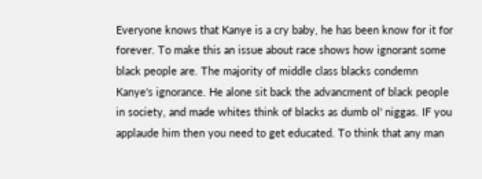Everyone knows that Kanye is a cry baby, he has been know for it for forever. To make this an issue about race shows how ignorant some black people are. The majority of middle class blacks condemn Kanye's ignorance. He alone sit back the advancment of black people in society, and made whites think of blacks as dumb ol' niggas. IF you applaude him then you need to get educated. To think that any man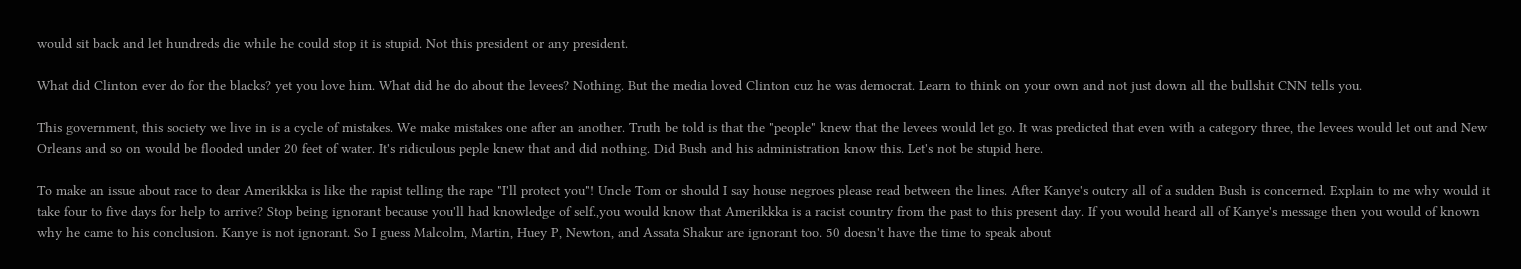would sit back and let hundreds die while he could stop it is stupid. Not this president or any president.

What did Clinton ever do for the blacks? yet you love him. What did he do about the levees? Nothing. But the media loved Clinton cuz he was democrat. Learn to think on your own and not just down all the bullshit CNN tells you.

This government, this society we live in is a cycle of mistakes. We make mistakes one after an another. Truth be told is that the "people" knew that the levees would let go. It was predicted that even with a category three, the levees would let out and New Orleans and so on would be flooded under 20 feet of water. It's ridiculous peple knew that and did nothing. Did Bush and his administration know this. Let's not be stupid here.

To make an issue about race to dear Amerikkka is like the rapist telling the rape "I'll protect you"! Uncle Tom or should I say house negroes please read between the lines. After Kanye's outcry all of a sudden Bush is concerned. Explain to me why would it take four to five days for help to arrive? Stop being ignorant because you'll had knowledge of self.,you would know that Amerikkka is a racist country from the past to this present day. If you would heard all of Kanye's message then you would of known why he came to his conclusion. Kanye is not ignorant. So I guess Malcolm, Martin, Huey P, Newton, and Assata Shakur are ignorant too. 50 doesn't have the time to speak about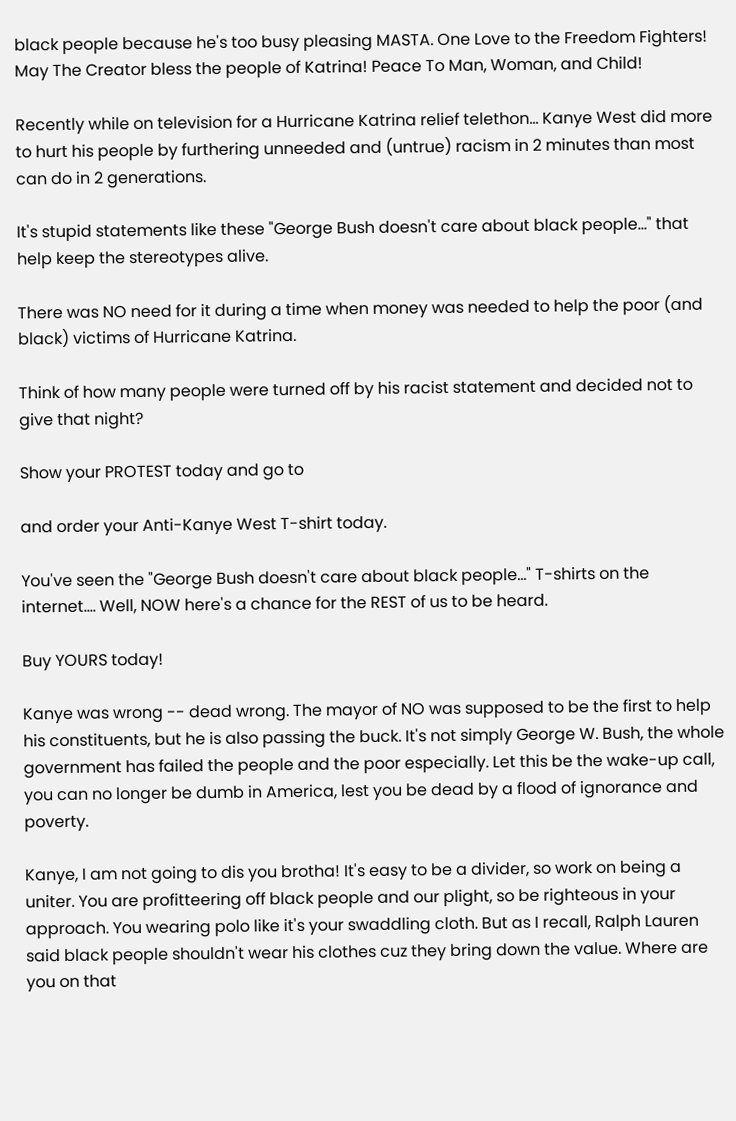black people because he's too busy pleasing MASTA. One Love to the Freedom Fighters! May The Creator bless the people of Katrina! Peace To Man, Woman, and Child!

Recently while on television for a Hurricane Katrina relief telethon... Kanye West did more to hurt his people by furthering unneeded and (untrue) racism in 2 minutes than most can do in 2 generations.

It's stupid statements like these "George Bush doesn't care about black people..." that help keep the stereotypes alive.

There was NO need for it during a time when money was needed to help the poor (and black) victims of Hurricane Katrina.

Think of how many people were turned off by his racist statement and decided not to give that night?

Show your PROTEST today and go to

and order your Anti-Kanye West T-shirt today.

You've seen the "George Bush doesn't care about black people..." T-shirts on the internet.... Well, NOW here's a chance for the REST of us to be heard.

Buy YOURS today!

Kanye was wrong -- dead wrong. The mayor of NO was supposed to be the first to help his constituents, but he is also passing the buck. It's not simply George W. Bush, the whole government has failed the people and the poor especially. Let this be the wake-up call, you can no longer be dumb in America, lest you be dead by a flood of ignorance and poverty.

Kanye, I am not going to dis you brotha! It's easy to be a divider, so work on being a uniter. You are profitteering off black people and our plight, so be righteous in your approach. You wearing polo like it's your swaddling cloth. But as I recall, Ralph Lauren said black people shouldn't wear his clothes cuz they bring down the value. Where are you on that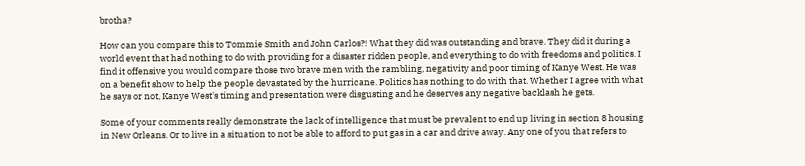brotha?

How can you compare this to Tommie Smith and John Carlos?! What they did was outstanding and brave. They did it during a world event that had nothing to do with providing for a disaster ridden people, and everything to do with freedoms and politics. I find it offensive you would compare those two brave men with the rambling, negativity and poor timing of Kanye West. He was on a benefit show to help the people devastated by the hurricane. Politics has nothing to do with that. Whether I agree with what he says or not, Kanye West's timing and presentation were disgusting and he deserves any negative backlash he gets.

Some of your comments really demonstrate the lack of intelligence that must be prevalent to end up living in section 8 housing in New Orleans. Or to live in a situation to not be able to afford to put gas in a car and drive away. Any one of you that refers to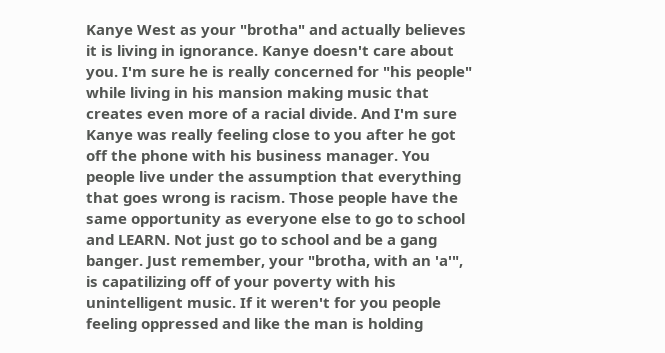Kanye West as your "brotha" and actually believes it is living in ignorance. Kanye doesn't care about you. I'm sure he is really concerned for "his people" while living in his mansion making music that creates even more of a racial divide. And I'm sure Kanye was really feeling close to you after he got off the phone with his business manager. You people live under the assumption that everything that goes wrong is racism. Those people have the same opportunity as everyone else to go to school and LEARN. Not just go to school and be a gang banger. Just remember, your "brotha, with an 'a'", is capatilizing off of your poverty with his unintelligent music. If it weren't for you people feeling oppressed and like the man is holding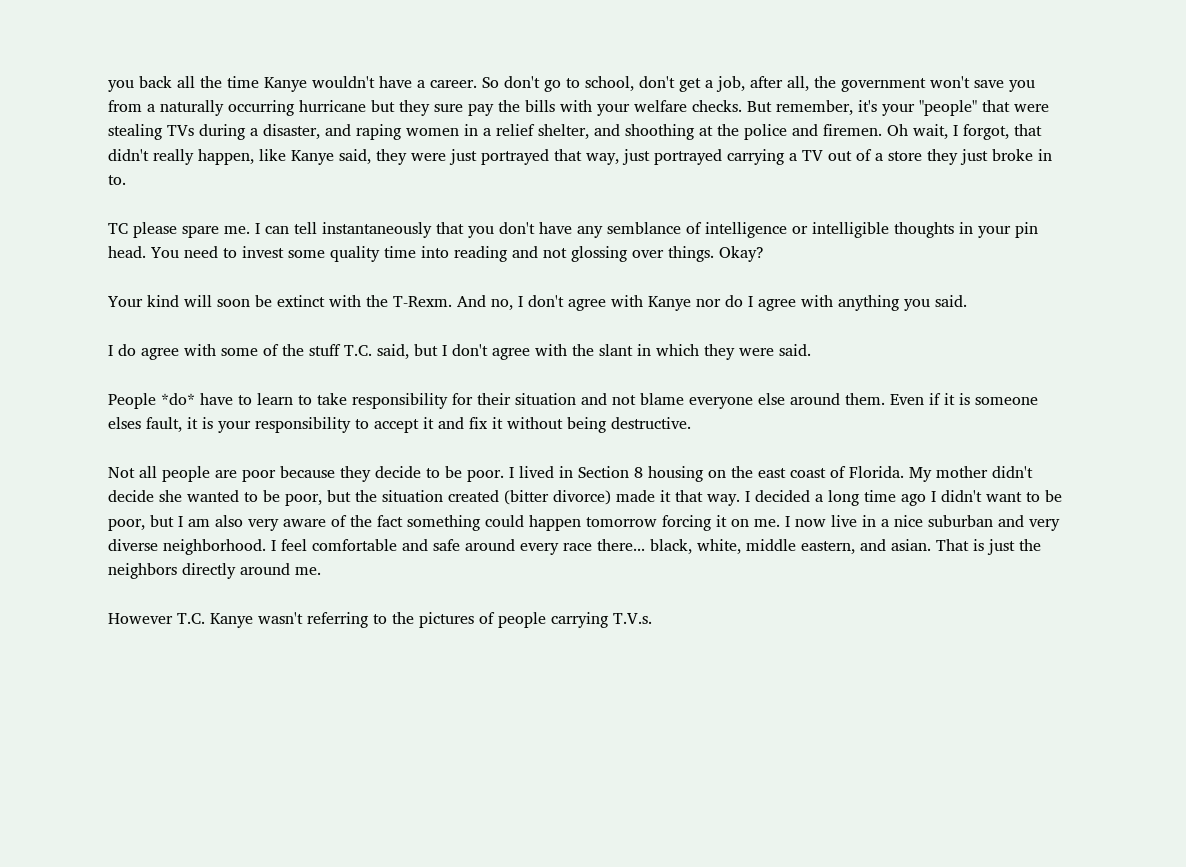you back all the time Kanye wouldn't have a career. So don't go to school, don't get a job, after all, the government won't save you from a naturally occurring hurricane but they sure pay the bills with your welfare checks. But remember, it's your "people" that were stealing TVs during a disaster, and raping women in a relief shelter, and shoothing at the police and firemen. Oh wait, I forgot, that didn't really happen, like Kanye said, they were just portrayed that way, just portrayed carrying a TV out of a store they just broke in to.

TC please spare me. I can tell instantaneously that you don't have any semblance of intelligence or intelligible thoughts in your pin head. You need to invest some quality time into reading and not glossing over things. Okay?

Your kind will soon be extinct with the T-Rexm. And no, I don't agree with Kanye nor do I agree with anything you said.

I do agree with some of the stuff T.C. said, but I don't agree with the slant in which they were said.

People *do* have to learn to take responsibility for their situation and not blame everyone else around them. Even if it is someone elses fault, it is your responsibility to accept it and fix it without being destructive.

Not all people are poor because they decide to be poor. I lived in Section 8 housing on the east coast of Florida. My mother didn't decide she wanted to be poor, but the situation created (bitter divorce) made it that way. I decided a long time ago I didn't want to be poor, but I am also very aware of the fact something could happen tomorrow forcing it on me. I now live in a nice suburban and very diverse neighborhood. I feel comfortable and safe around every race there... black, white, middle eastern, and asian. That is just the neighbors directly around me.

However T.C. Kanye wasn't referring to the pictures of people carrying T.V.s.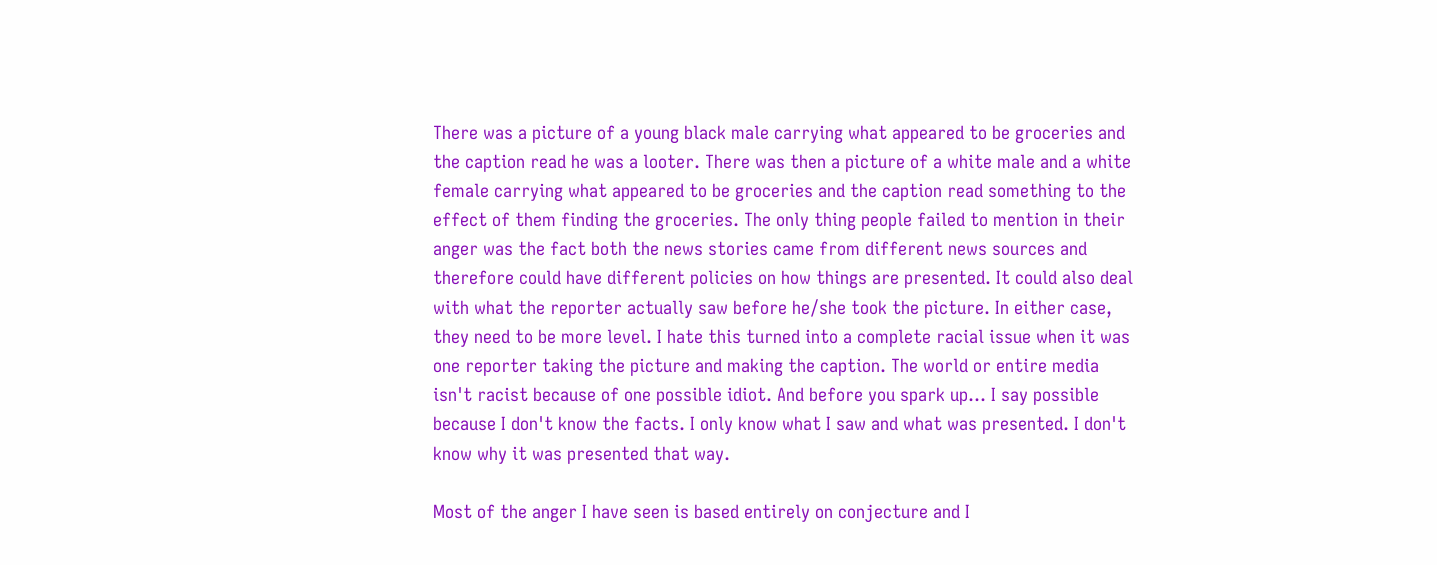There was a picture of a young black male carrying what appeared to be groceries and the caption read he was a looter. There was then a picture of a white male and a white female carrying what appeared to be groceries and the caption read something to the effect of them finding the groceries. The only thing people failed to mention in their anger was the fact both the news stories came from different news sources and therefore could have different policies on how things are presented. It could also deal with what the reporter actually saw before he/she took the picture. In either case, they need to be more level. I hate this turned into a complete racial issue when it was one reporter taking the picture and making the caption. The world or entire media isn't racist because of one possible idiot. And before you spark up... I say possible because I don't know the facts. I only know what I saw and what was presented. I don't know why it was presented that way.

Most of the anger I have seen is based entirely on conjecture and I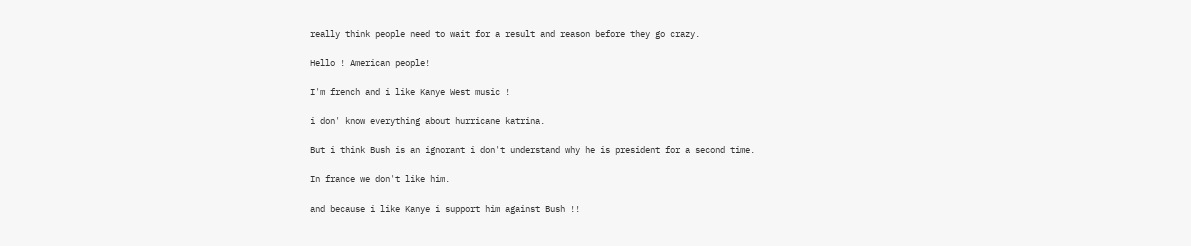really think people need to wait for a result and reason before they go crazy.

Hello ! American people!

I'm french and i like Kanye West music !

i don' know everything about hurricane katrina.

But i think Bush is an ignorant i don't understand why he is president for a second time.

In france we don't like him.

and because i like Kanye i support him against Bush !!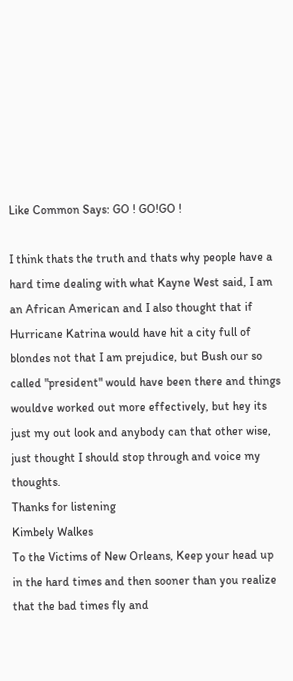Like Common Says: GO ! GO!GO !

I think thats the truth and thats why people have a hard time dealing with what Kayne West said, I am an African American and I also thought that if Hurricane Katrina would have hit a city full of blondes not that I am prejudice, but Bush our so called "president" would have been there and things wouldve worked out more effectively, but hey its just my out look and anybody can that other wise, just thought I should stop through and voice my thoughts.
Thanks for listening
Kimbely Walkes
To the Victims of New Orleans, Keep your head up in the hard times and then sooner than you realize that the bad times fly and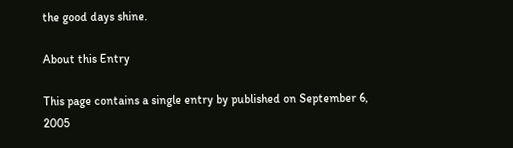the good days shine.

About this Entry

This page contains a single entry by published on September 6, 2005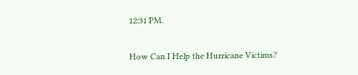12:31 PM.

How Can I Help the Hurricane Victims?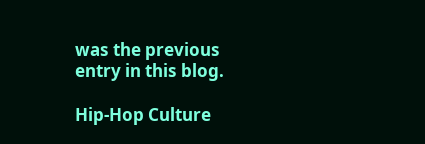was the previous entry in this blog.

Hip-Hop Culture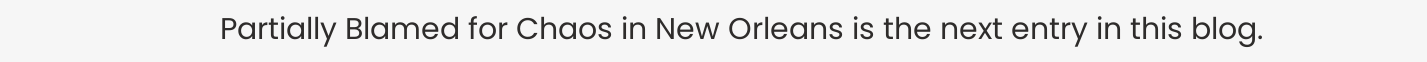Partially Blamed for Chaos in New Orleans is the next entry in this blog.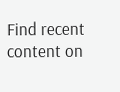Find recent content on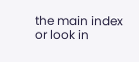the main index or look in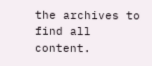the archives to find all content.